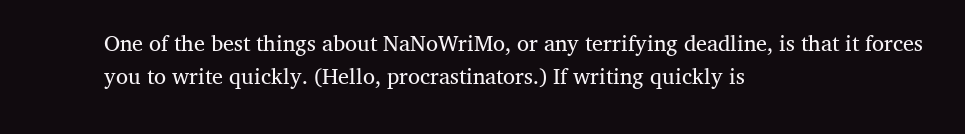One of the best things about NaNoWriMo, or any terrifying deadline, is that it forces you to write quickly. (Hello, procrastinators.) If writing quickly is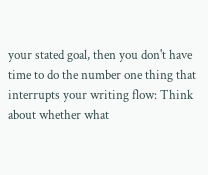your stated goal, then you don't have time to do the number one thing that interrupts your writing flow: Think about whether what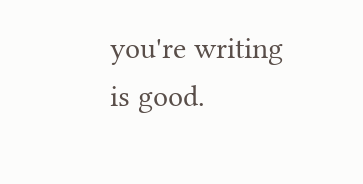you're writing is good.